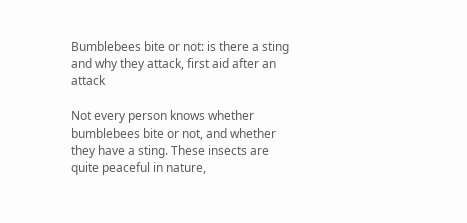Bumblebees bite or not: is there a sting and why they attack, first aid after an attack

Not every person knows whether bumblebees bite or not, and whether they have a sting. These insects are quite peaceful in nature,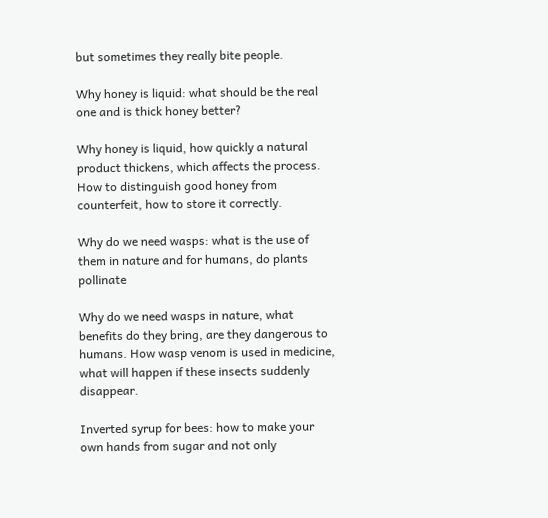but sometimes they really bite people.

Why honey is liquid: what should be the real one and is thick honey better?

Why honey is liquid, how quickly a natural product thickens, which affects the process. How to distinguish good honey from counterfeit, how to store it correctly.

Why do we need wasps: what is the use of them in nature and for humans, do plants pollinate

Why do we need wasps in nature, what benefits do they bring, are they dangerous to humans. How wasp venom is used in medicine, what will happen if these insects suddenly disappear.

Inverted syrup for bees: how to make your own hands from sugar and not only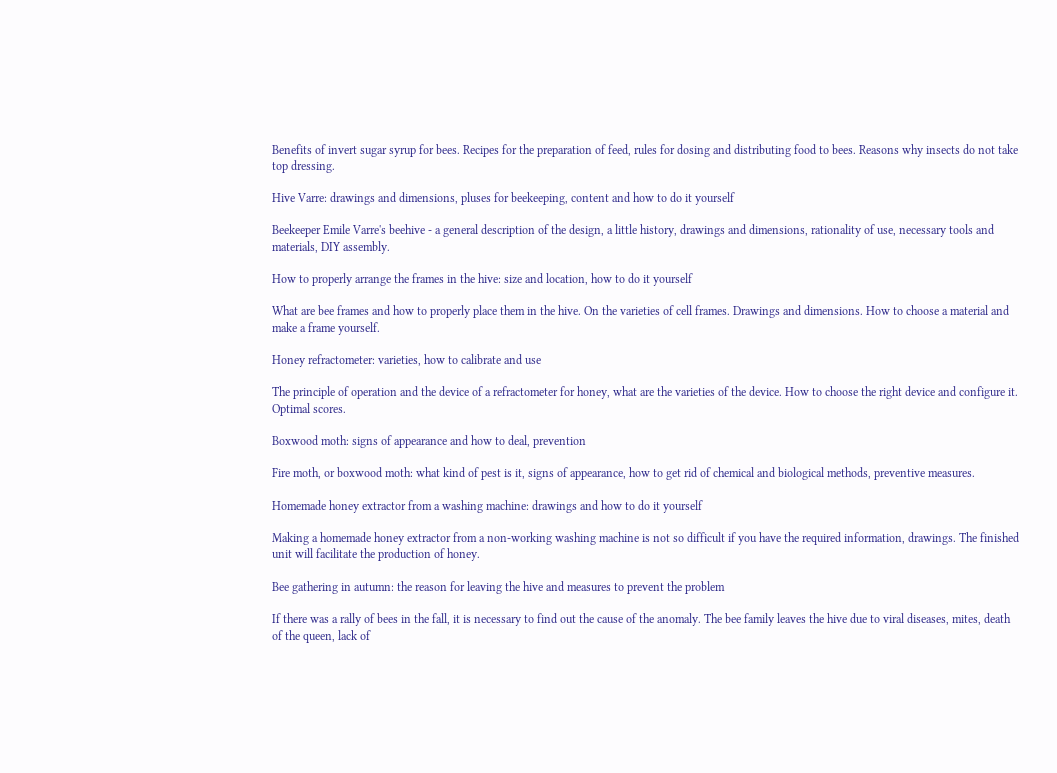Benefits of invert sugar syrup for bees. Recipes for the preparation of feed, rules for dosing and distributing food to bees. Reasons why insects do not take top dressing.

Hive Varre: drawings and dimensions, pluses for beekeeping, content and how to do it yourself

Beekeeper Emile Varre's beehive - a general description of the design, a little history, drawings and dimensions, rationality of use, necessary tools and materials, DIY assembly.

How to properly arrange the frames in the hive: size and location, how to do it yourself

What are bee frames and how to properly place them in the hive. On the varieties of cell frames. Drawings and dimensions. How to choose a material and make a frame yourself.

Honey refractometer: varieties, how to calibrate and use

The principle of operation and the device of a refractometer for honey, what are the varieties of the device. How to choose the right device and configure it. Optimal scores.

Boxwood moth: signs of appearance and how to deal, prevention

Fire moth, or boxwood moth: what kind of pest is it, signs of appearance, how to get rid of chemical and biological methods, preventive measures.

Homemade honey extractor from a washing machine: drawings and how to do it yourself

Making a homemade honey extractor from a non-working washing machine is not so difficult if you have the required information, drawings. The finished unit will facilitate the production of honey.

Bee gathering in autumn: the reason for leaving the hive and measures to prevent the problem

If there was a rally of bees in the fall, it is necessary to find out the cause of the anomaly. The bee family leaves the hive due to viral diseases, mites, death of the queen, lack of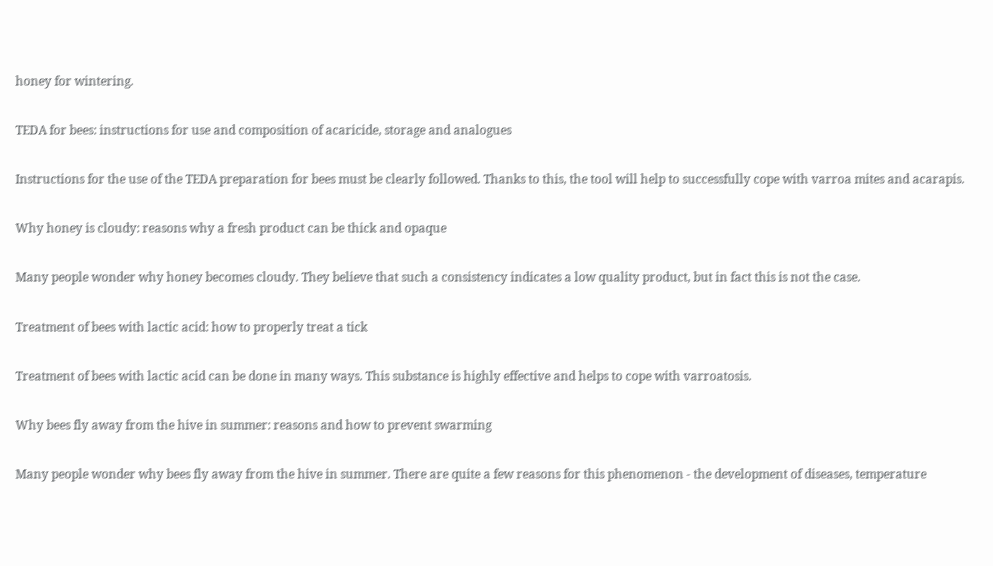honey for wintering.

TEDA for bees: instructions for use and composition of acaricide, storage and analogues

Instructions for the use of the TEDA preparation for bees must be clearly followed. Thanks to this, the tool will help to successfully cope with varroa mites and acarapis.

Why honey is cloudy: reasons why a fresh product can be thick and opaque

Many people wonder why honey becomes cloudy. They believe that such a consistency indicates a low quality product, but in fact this is not the case.

Treatment of bees with lactic acid: how to properly treat a tick

Treatment of bees with lactic acid can be done in many ways. This substance is highly effective and helps to cope with varroatosis.

Why bees fly away from the hive in summer: reasons and how to prevent swarming

Many people wonder why bees fly away from the hive in summer. There are quite a few reasons for this phenomenon - the development of diseases, temperature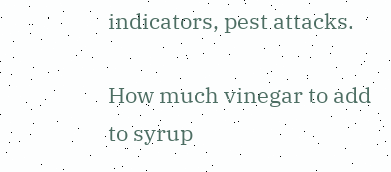indicators, pest attacks.

How much vinegar to add to syrup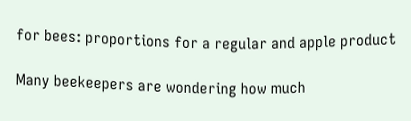for bees: proportions for a regular and apple product

Many beekeepers are wondering how much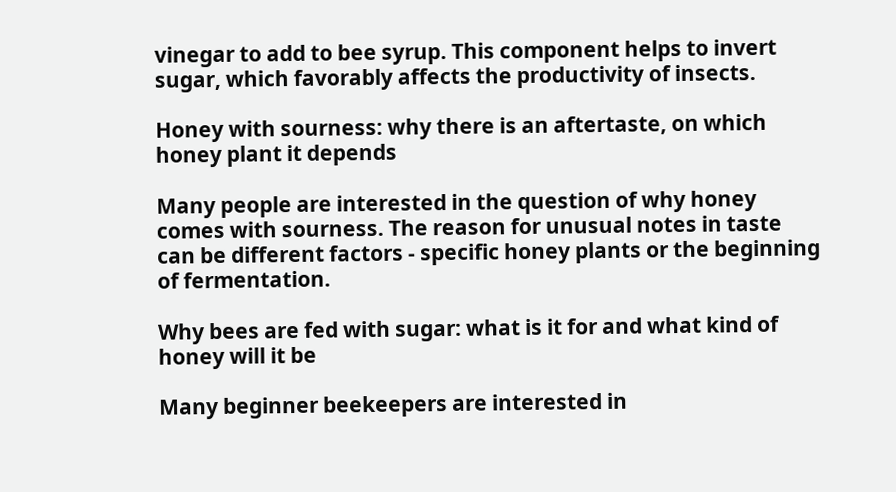vinegar to add to bee syrup. This component helps to invert sugar, which favorably affects the productivity of insects.

Honey with sourness: why there is an aftertaste, on which honey plant it depends

Many people are interested in the question of why honey comes with sourness. The reason for unusual notes in taste can be different factors - specific honey plants or the beginning of fermentation.

Why bees are fed with sugar: what is it for and what kind of honey will it be

Many beginner beekeepers are interested in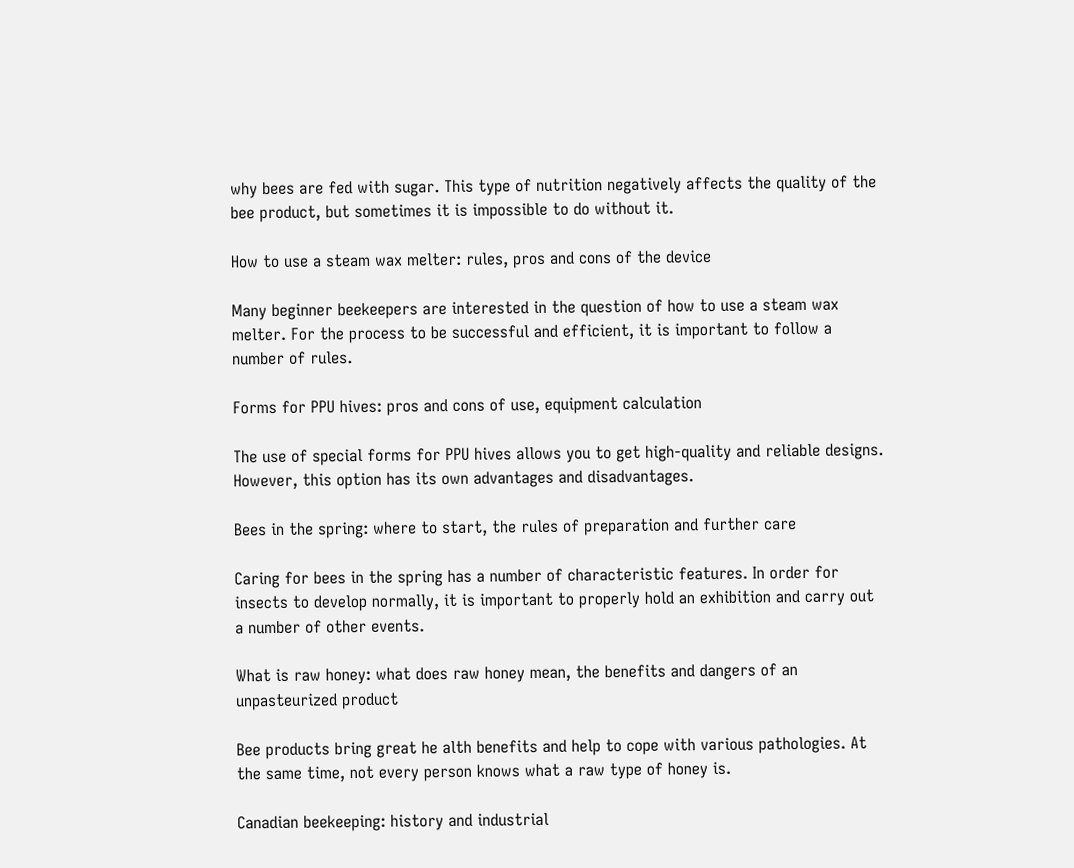why bees are fed with sugar. This type of nutrition negatively affects the quality of the bee product, but sometimes it is impossible to do without it.

How to use a steam wax melter: rules, pros and cons of the device

Many beginner beekeepers are interested in the question of how to use a steam wax melter. For the process to be successful and efficient, it is important to follow a number of rules.

Forms for PPU hives: pros and cons of use, equipment calculation

The use of special forms for PPU hives allows you to get high-quality and reliable designs. However, this option has its own advantages and disadvantages.

Bees in the spring: where to start, the rules of preparation and further care

Caring for bees in the spring has a number of characteristic features. In order for insects to develop normally, it is important to properly hold an exhibition and carry out a number of other events.

What is raw honey: what does raw honey mean, the benefits and dangers of an unpasteurized product

Bee products bring great he alth benefits and help to cope with various pathologies. At the same time, not every person knows what a raw type of honey is.

Canadian beekeeping: history and industrial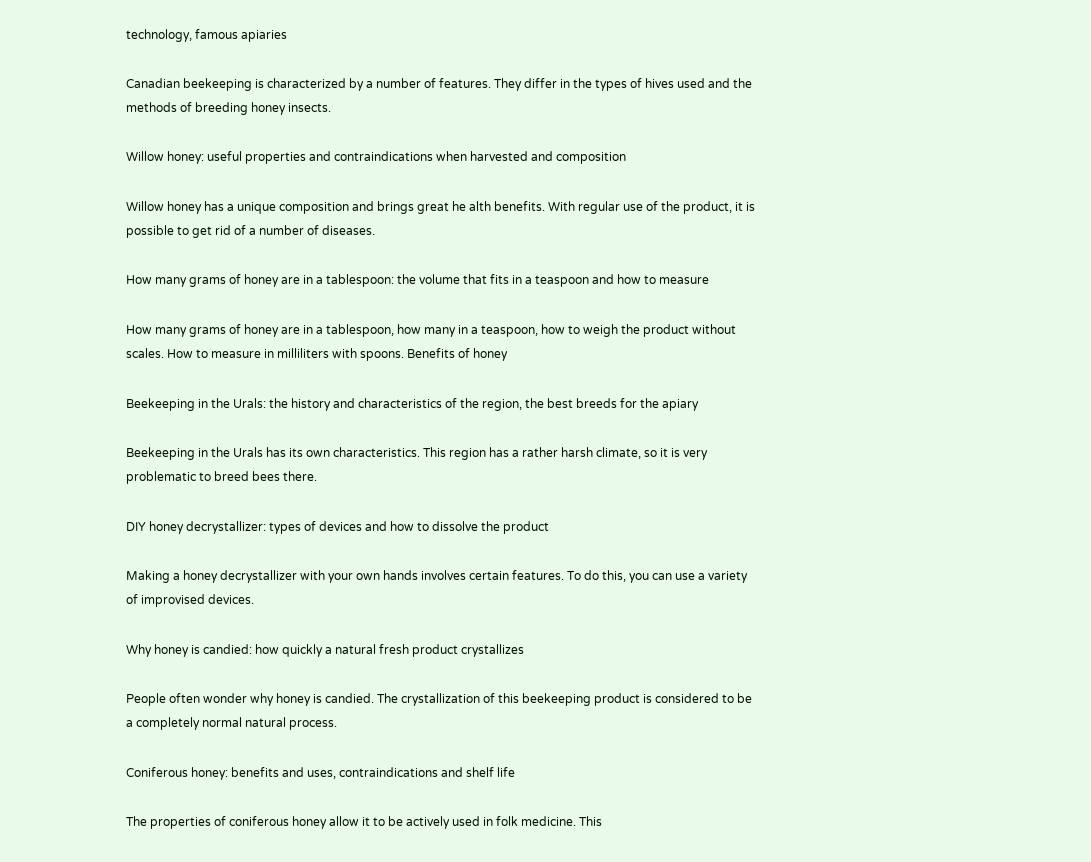technology, famous apiaries

Canadian beekeeping is characterized by a number of features. They differ in the types of hives used and the methods of breeding honey insects.

Willow honey: useful properties and contraindications when harvested and composition

Willow honey has a unique composition and brings great he alth benefits. With regular use of the product, it is possible to get rid of a number of diseases.

How many grams of honey are in a tablespoon: the volume that fits in a teaspoon and how to measure

How many grams of honey are in a tablespoon, how many in a teaspoon, how to weigh the product without scales. How to measure in milliliters with spoons. Benefits of honey

Beekeeping in the Urals: the history and characteristics of the region, the best breeds for the apiary

Beekeeping in the Urals has its own characteristics. This region has a rather harsh climate, so it is very problematic to breed bees there.

DIY honey decrystallizer: types of devices and how to dissolve the product

Making a honey decrystallizer with your own hands involves certain features. To do this, you can use a variety of improvised devices.

Why honey is candied: how quickly a natural fresh product crystallizes

People often wonder why honey is candied. The crystallization of this beekeeping product is considered to be a completely normal natural process.

Coniferous honey: benefits and uses, contraindications and shelf life

The properties of coniferous honey allow it to be actively used in folk medicine. This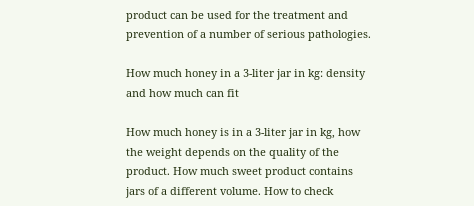product can be used for the treatment and prevention of a number of serious pathologies.

How much honey in a 3-liter jar in kg: density and how much can fit

How much honey is in a 3-liter jar in kg, how the weight depends on the quality of the product. How much sweet product contains jars of a different volume. How to check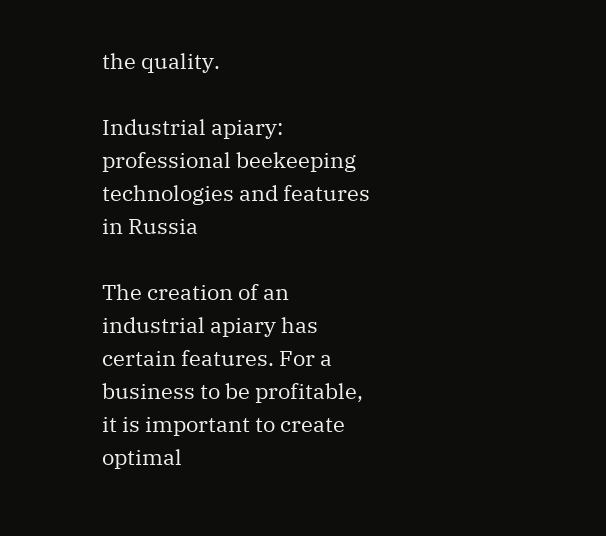the quality.

Industrial apiary: professional beekeeping technologies and features in Russia

The creation of an industrial apiary has certain features. For a business to be profitable, it is important to create optimal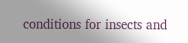conditions for insects and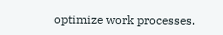optimize work processes.